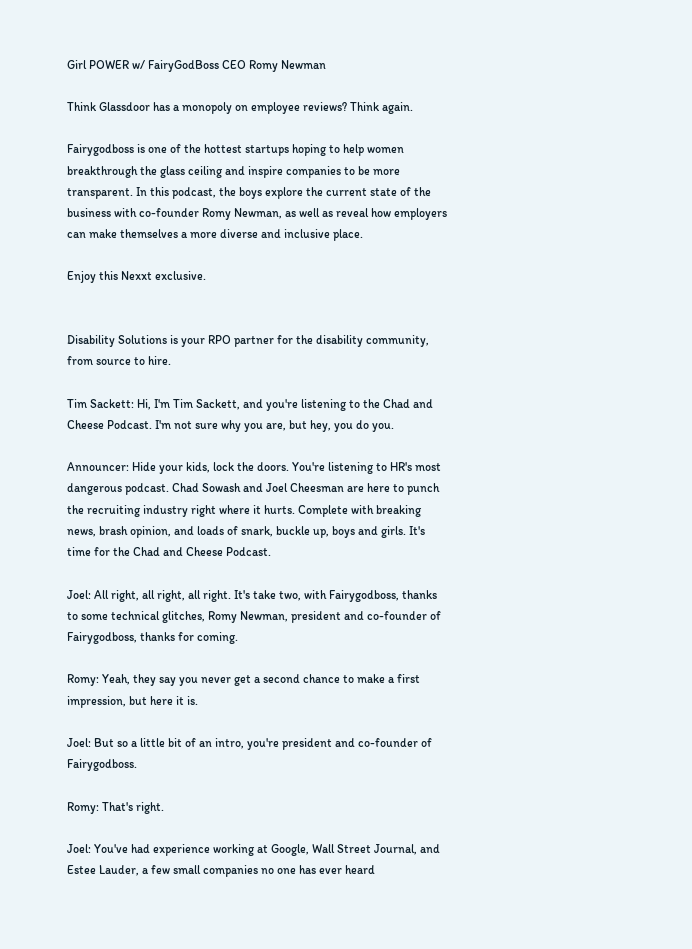Girl POWER w/ FairyGodBoss CEO Romy Newman

Think Glassdoor has a monopoly on employee reviews? Think again.

Fairygodboss is one of the hottest startups hoping to help women breakthrough the glass ceiling and inspire companies to be more transparent. In this podcast, the boys explore the current state of the business with co-founder Romy Newman, as well as reveal how employers can make themselves a more diverse and inclusive place.

Enjoy this Nexxt exclusive.


Disability Solutions is your RPO partner for the disability community, from source to hire.

Tim Sackett: Hi, I'm Tim Sackett, and you're listening to the Chad and Cheese Podcast. I'm not sure why you are, but hey, you do you.

Announcer: Hide your kids, lock the doors. You're listening to HR's most dangerous podcast. Chad Sowash and Joel Cheesman are here to punch the recruiting industry right where it hurts. Complete with breaking news, brash opinion, and loads of snark, buckle up, boys and girls. It's time for the Chad and Cheese Podcast.

Joel: All right, all right, all right. It's take two, with Fairygodboss, thanks to some technical glitches, Romy Newman, president and co-founder of Fairygodboss, thanks for coming.

Romy: Yeah, they say you never get a second chance to make a first impression, but here it is.

Joel: But so a little bit of an intro, you're president and co-founder of Fairygodboss.

Romy: That's right.

Joel: You've had experience working at Google, Wall Street Journal, and Estee Lauder, a few small companies no one has ever heard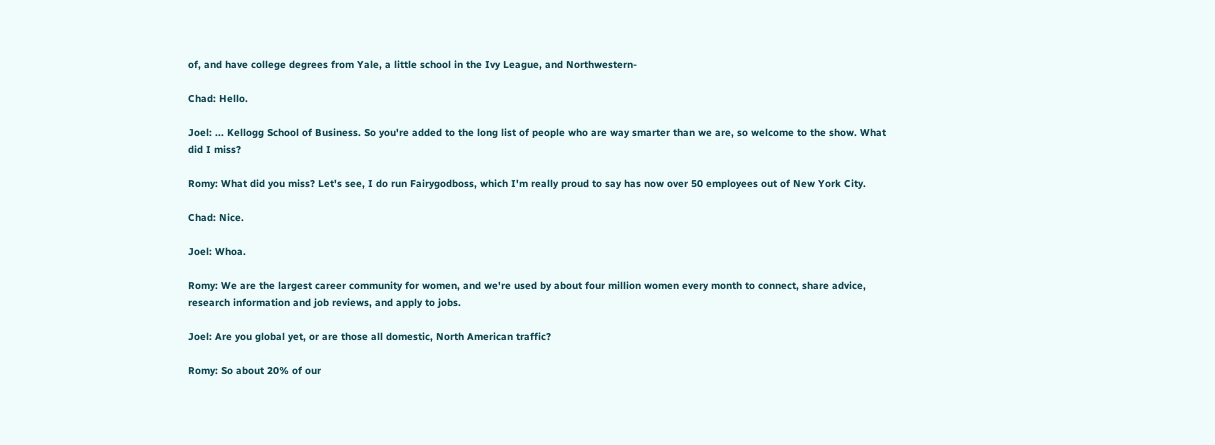of, and have college degrees from Yale, a little school in the Ivy League, and Northwestern-

Chad: Hello.

Joel: ... Kellogg School of Business. So you're added to the long list of people who are way smarter than we are, so welcome to the show. What did I miss?

Romy: What did you miss? Let's see, I do run Fairygodboss, which I'm really proud to say has now over 50 employees out of New York City.

Chad: Nice.

Joel: Whoa.

Romy: We are the largest career community for women, and we're used by about four million women every month to connect, share advice, research information and job reviews, and apply to jobs.

Joel: Are you global yet, or are those all domestic, North American traffic?

Romy: So about 20% of our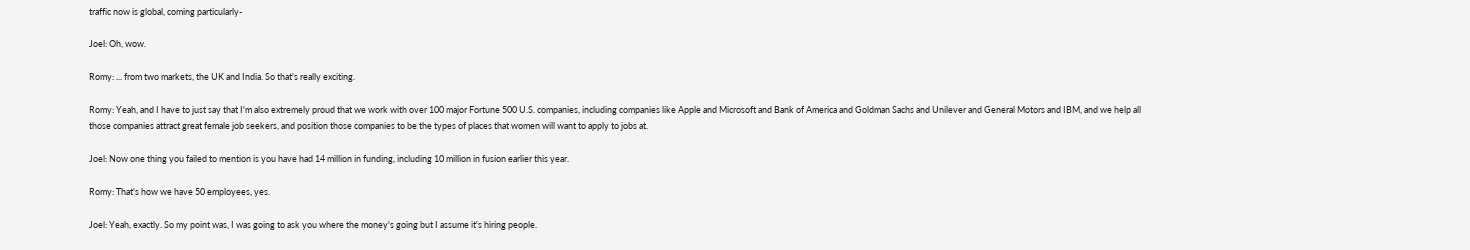traffic now is global, coming particularly-

Joel: Oh, wow.

Romy: ... from two markets, the UK and India. So that's really exciting.

Romy: Yeah, and I have to just say that I'm also extremely proud that we work with over 100 major Fortune 500 U.S. companies, including companies like Apple and Microsoft and Bank of America and Goldman Sachs and Unilever and General Motors and IBM, and we help all those companies attract great female job seekers, and position those companies to be the types of places that women will want to apply to jobs at.

Joel: Now one thing you failed to mention is you have had 14 million in funding, including 10 million in fusion earlier this year.

Romy: That's how we have 50 employees, yes.

Joel: Yeah, exactly. So my point was, I was going to ask you where the money's going but I assume it's hiring people.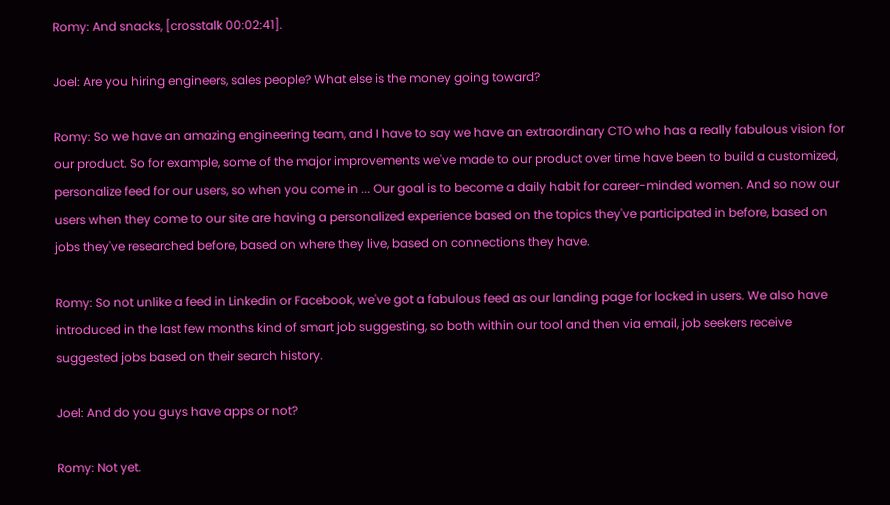Romy: And snacks, [crosstalk 00:02:41].

Joel: Are you hiring engineers, sales people? What else is the money going toward?

Romy: So we have an amazing engineering team, and I have to say we have an extraordinary CTO who has a really fabulous vision for our product. So for example, some of the major improvements we've made to our product over time have been to build a customized, personalize feed for our users, so when you come in ... Our goal is to become a daily habit for career-minded women. And so now our users when they come to our site are having a personalized experience based on the topics they've participated in before, based on jobs they've researched before, based on where they live, based on connections they have.

Romy: So not unlike a feed in Linkedin or Facebook, we've got a fabulous feed as our landing page for locked in users. We also have introduced in the last few months kind of smart job suggesting, so both within our tool and then via email, job seekers receive suggested jobs based on their search history.

Joel: And do you guys have apps or not?

Romy: Not yet.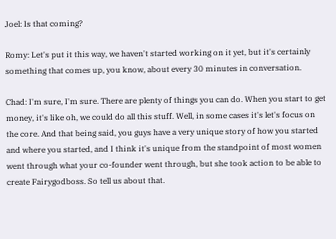Joel: Is that coming?

Romy: Let's put it this way, we haven't started working on it yet, but it's certainly something that comes up, you know, about every 30 minutes in conversation.

Chad: I'm sure, I'm sure. There are plenty of things you can do. When you start to get money, it's like oh, we could do all this stuff. Well, in some cases it's let's focus on the core. And that being said, you guys have a very unique story of how you started and where you started, and I think it's unique from the standpoint of most women went through what your co-founder went through, but she took action to be able to create Fairygodboss. So tell us about that.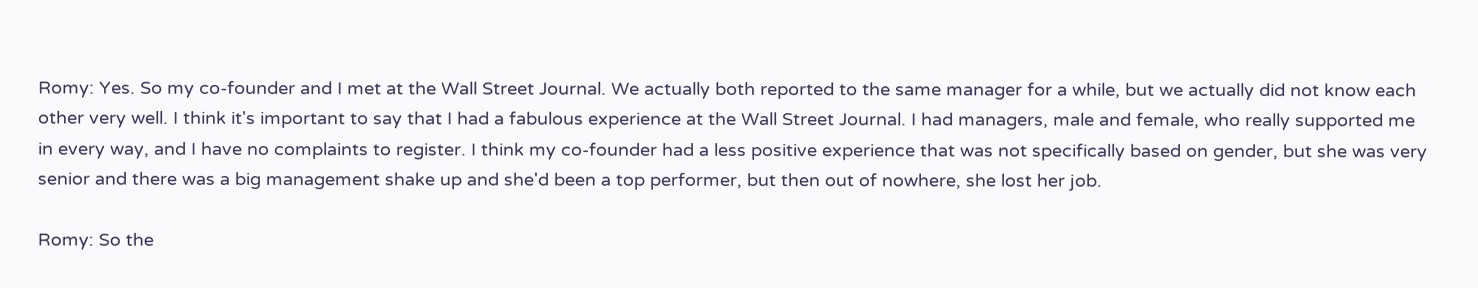Romy: Yes. So my co-founder and I met at the Wall Street Journal. We actually both reported to the same manager for a while, but we actually did not know each other very well. I think it's important to say that I had a fabulous experience at the Wall Street Journal. I had managers, male and female, who really supported me in every way, and I have no complaints to register. I think my co-founder had a less positive experience that was not specifically based on gender, but she was very senior and there was a big management shake up and she'd been a top performer, but then out of nowhere, she lost her job.

Romy: So the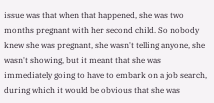issue was that when that happened, she was two months pregnant with her second child. So nobody knew she was pregnant, she wasn't telling anyone, she wasn't showing, but it meant that she was immediately going to have to embark on a job search, during which it would be obvious that she was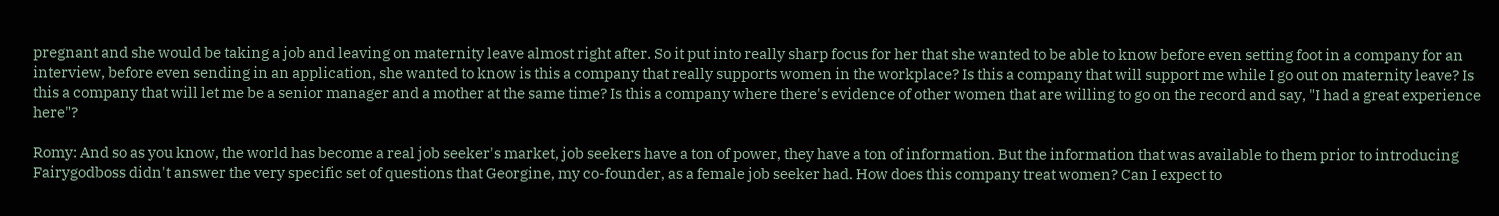pregnant and she would be taking a job and leaving on maternity leave almost right after. So it put into really sharp focus for her that she wanted to be able to know before even setting foot in a company for an interview, before even sending in an application, she wanted to know is this a company that really supports women in the workplace? Is this a company that will support me while I go out on maternity leave? Is this a company that will let me be a senior manager and a mother at the same time? Is this a company where there's evidence of other women that are willing to go on the record and say, "I had a great experience here"?

Romy: And so as you know, the world has become a real job seeker's market, job seekers have a ton of power, they have a ton of information. But the information that was available to them prior to introducing Fairygodboss didn't answer the very specific set of questions that Georgine, my co-founder, as a female job seeker had. How does this company treat women? Can I expect to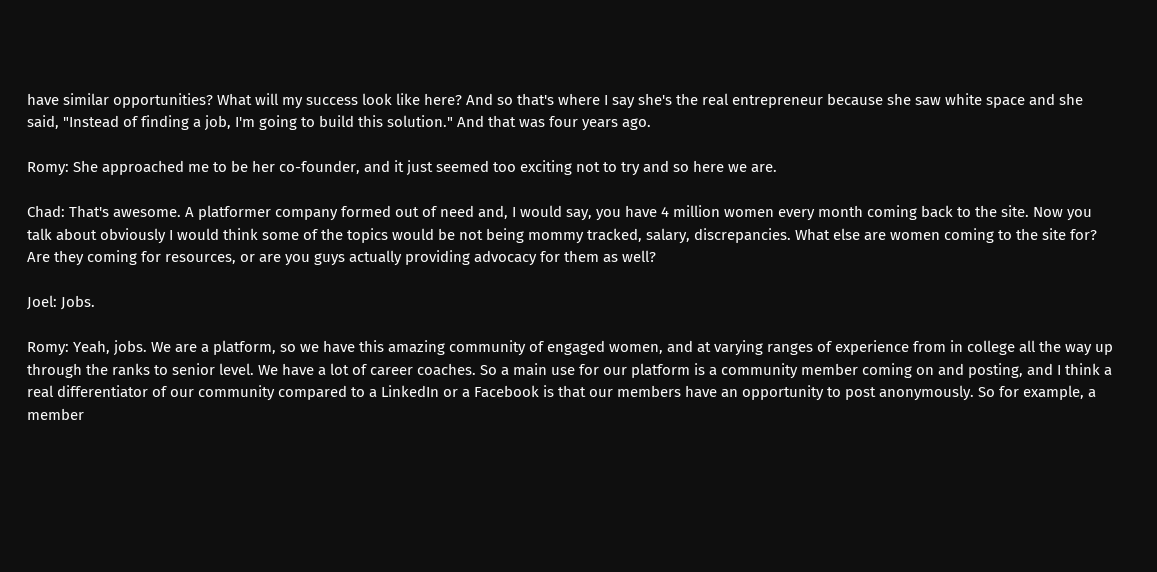have similar opportunities? What will my success look like here? And so that's where I say she's the real entrepreneur because she saw white space and she said, "Instead of finding a job, I'm going to build this solution." And that was four years ago.

Romy: She approached me to be her co-founder, and it just seemed too exciting not to try and so here we are.

Chad: That's awesome. A platformer company formed out of need and, I would say, you have 4 million women every month coming back to the site. Now you talk about obviously I would think some of the topics would be not being mommy tracked, salary, discrepancies. What else are women coming to the site for? Are they coming for resources, or are you guys actually providing advocacy for them as well?

Joel: Jobs.

Romy: Yeah, jobs. We are a platform, so we have this amazing community of engaged women, and at varying ranges of experience from in college all the way up through the ranks to senior level. We have a lot of career coaches. So a main use for our platform is a community member coming on and posting, and I think a real differentiator of our community compared to a LinkedIn or a Facebook is that our members have an opportunity to post anonymously. So for example, a member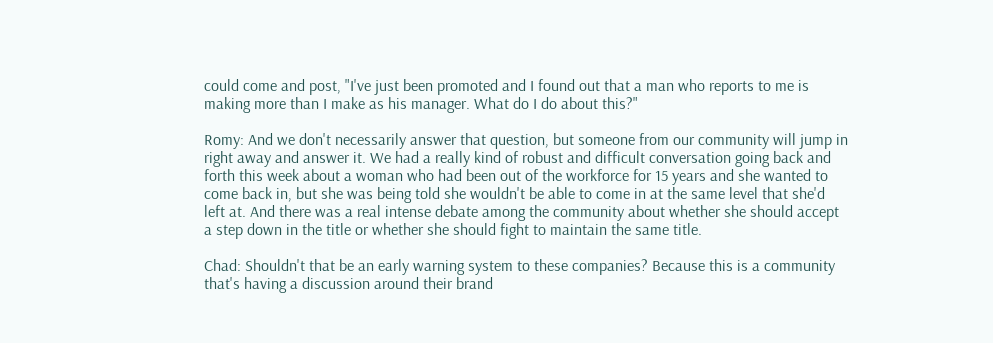could come and post, "I've just been promoted and I found out that a man who reports to me is making more than I make as his manager. What do I do about this?"

Romy: And we don't necessarily answer that question, but someone from our community will jump in right away and answer it. We had a really kind of robust and difficult conversation going back and forth this week about a woman who had been out of the workforce for 15 years and she wanted to come back in, but she was being told she wouldn't be able to come in at the same level that she'd left at. And there was a real intense debate among the community about whether she should accept a step down in the title or whether she should fight to maintain the same title.

Chad: Shouldn't that be an early warning system to these companies? Because this is a community that's having a discussion around their brand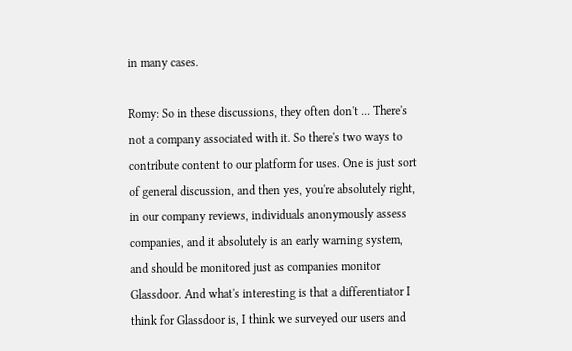in many cases.

Romy: So in these discussions, they often don't ... There's not a company associated with it. So there's two ways to contribute content to our platform for uses. One is just sort of general discussion, and then yes, you're absolutely right, in our company reviews, individuals anonymously assess companies, and it absolutely is an early warning system, and should be monitored just as companies monitor Glassdoor. And what's interesting is that a differentiator I think for Glassdoor is, I think we surveyed our users and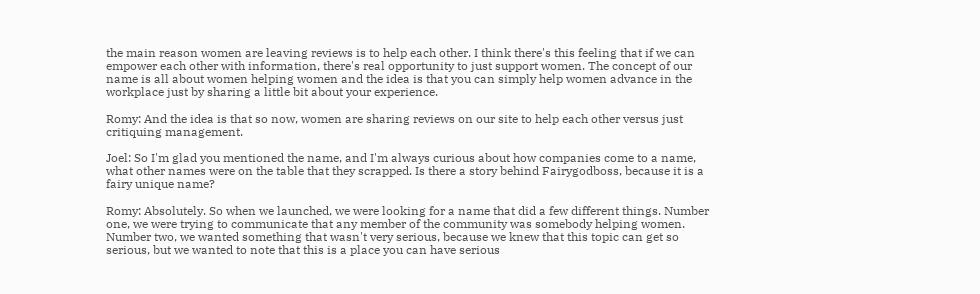the main reason women are leaving reviews is to help each other. I think there's this feeling that if we can empower each other with information, there's real opportunity to just support women. The concept of our name is all about women helping women and the idea is that you can simply help women advance in the workplace just by sharing a little bit about your experience.

Romy: And the idea is that so now, women are sharing reviews on our site to help each other versus just critiquing management.

Joel: So I'm glad you mentioned the name, and I'm always curious about how companies come to a name, what other names were on the table that they scrapped. Is there a story behind Fairygodboss, because it is a fairy unique name?

Romy: Absolutely. So when we launched, we were looking for a name that did a few different things. Number one, we were trying to communicate that any member of the community was somebody helping women. Number two, we wanted something that wasn't very serious, because we knew that this topic can get so serious, but we wanted to note that this is a place you can have serious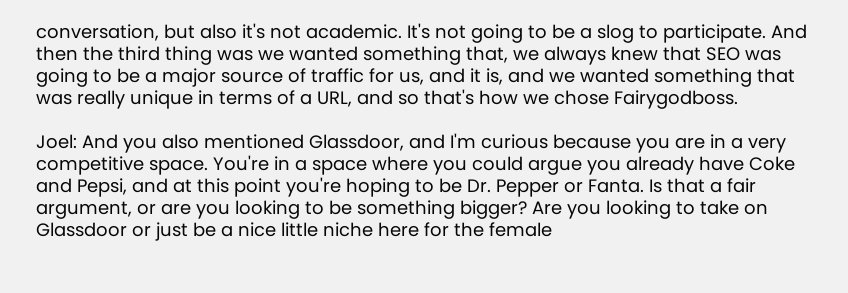conversation, but also it's not academic. It's not going to be a slog to participate. And then the third thing was we wanted something that, we always knew that SEO was going to be a major source of traffic for us, and it is, and we wanted something that was really unique in terms of a URL, and so that's how we chose Fairygodboss.

Joel: And you also mentioned Glassdoor, and I'm curious because you are in a very competitive space. You're in a space where you could argue you already have Coke and Pepsi, and at this point you're hoping to be Dr. Pepper or Fanta. Is that a fair argument, or are you looking to be something bigger? Are you looking to take on Glassdoor or just be a nice little niche here for the female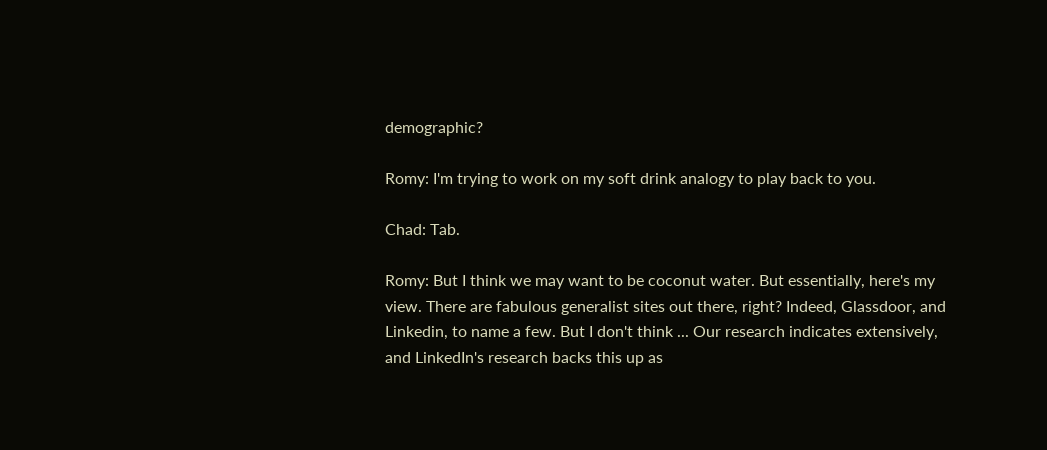demographic?

Romy: I'm trying to work on my soft drink analogy to play back to you.

Chad: Tab.

Romy: But I think we may want to be coconut water. But essentially, here's my view. There are fabulous generalist sites out there, right? Indeed, Glassdoor, and Linkedin, to name a few. But I don't think ... Our research indicates extensively, and LinkedIn's research backs this up as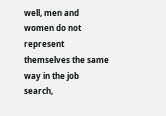well, men and women do not represent themselves the same way in the job search,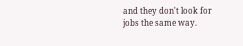and they don't look for jobs the same way.